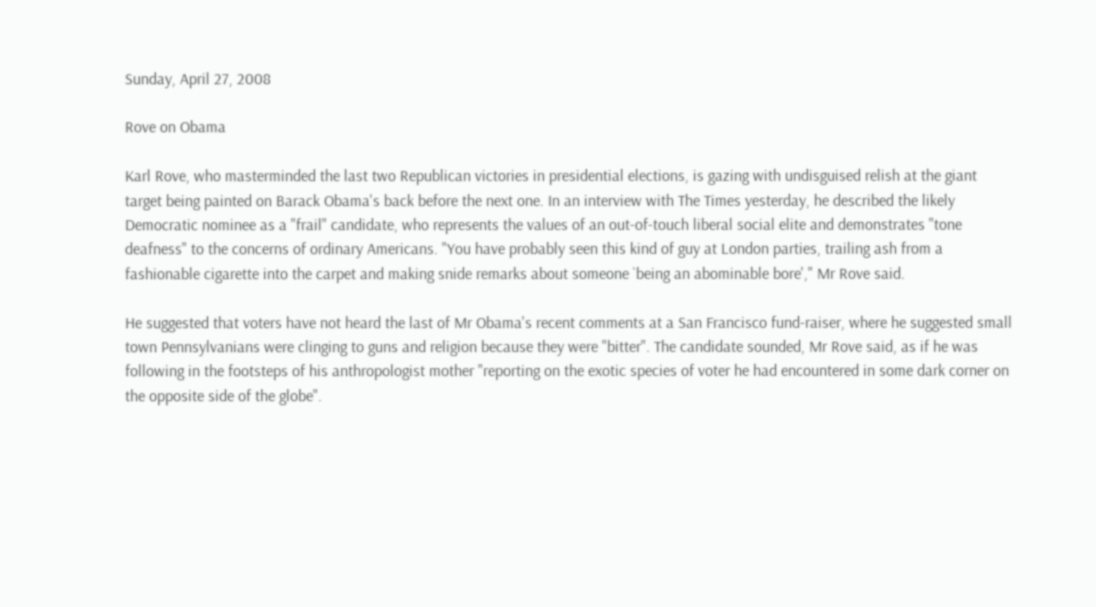Sunday, April 27, 2008

Rove on Obama

Karl Rove, who masterminded the last two Republican victories in presidential elections, is gazing with undisguised relish at the giant target being painted on Barack Obama's back before the next one. In an interview with The Times yesterday, he described the likely Democratic nominee as a "frail" candidate, who represents the values of an out-of-touch liberal social elite and demonstrates "tone deafness" to the concerns of ordinary Americans. "You have probably seen this kind of guy at London parties, trailing ash from a fashionable cigarette into the carpet and making snide remarks about someone `being an abominable bore'," Mr Rove said.

He suggested that voters have not heard the last of Mr Obama's recent comments at a San Francisco fund-raiser, where he suggested small town Pennsylvanians were clinging to guns and religion because they were "bitter". The candidate sounded, Mr Rove said, as if he was following in the footsteps of his anthropologist mother "reporting on the exotic species of voter he had encountered in some dark corner on the opposite side of the globe".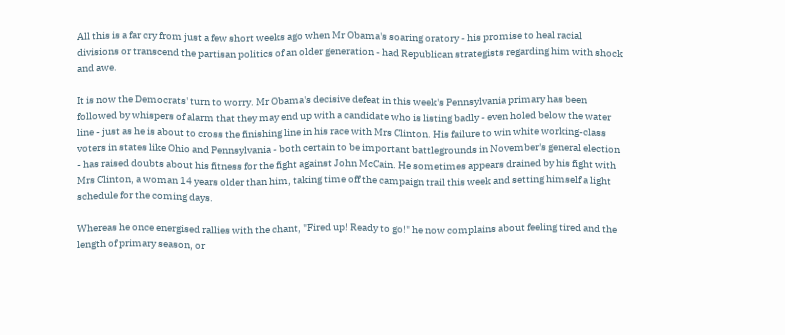All this is a far cry from just a few short weeks ago when Mr Obama's soaring oratory - his promise to heal racial divisions or transcend the partisan politics of an older generation - had Republican strategists regarding him with shock and awe.

It is now the Democrats' turn to worry. Mr Obama's decisive defeat in this week's Pennsylvania primary has been followed by whispers of alarm that they may end up with a candidate who is listing badly - even holed below the water line - just as he is about to cross the finishing line in his race with Mrs Clinton. His failure to win white working-class voters in states like Ohio and Pennsylvania - both certain to be important battlegrounds in November's general election - has raised doubts about his fitness for the fight against John McCain. He sometimes appears drained by his fight with Mrs Clinton, a woman 14 years older than him, taking time off the campaign trail this week and setting himself a light schedule for the coming days.

Whereas he once energised rallies with the chant, "Fired up! Ready to go!" he now complains about feeling tired and the length of primary season, or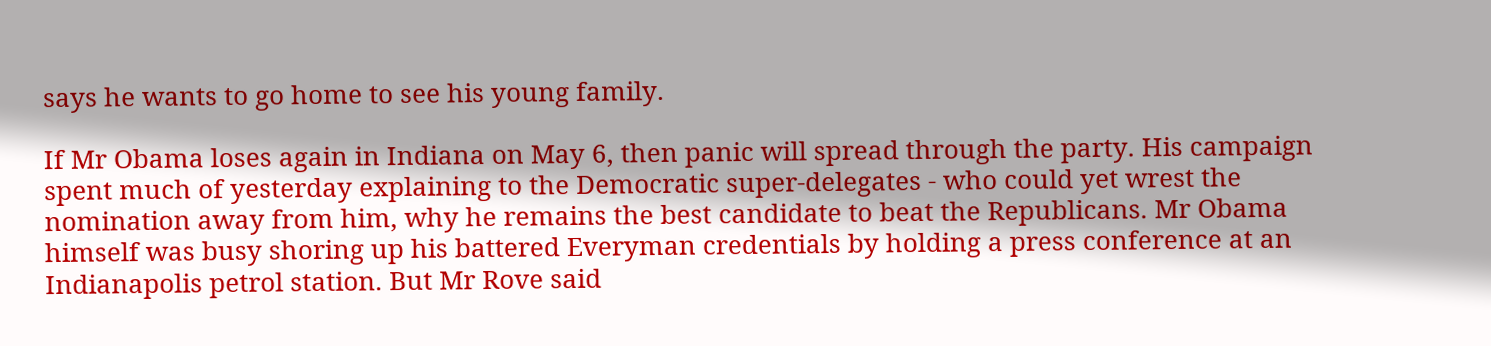says he wants to go home to see his young family.

If Mr Obama loses again in Indiana on May 6, then panic will spread through the party. His campaign spent much of yesterday explaining to the Democratic super-delegates - who could yet wrest the nomination away from him, why he remains the best candidate to beat the Republicans. Mr Obama himself was busy shoring up his battered Everyman credentials by holding a press conference at an Indianapolis petrol station. But Mr Rove said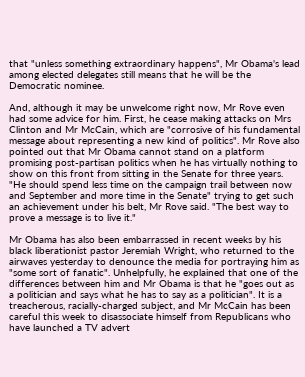that "unless something extraordinary happens", Mr Obama's lead among elected delegates still means that he will be the Democratic nominee.

And, although it may be unwelcome right now, Mr Rove even had some advice for him. First, he cease making attacks on Mrs Clinton and Mr McCain, which are "corrosive of his fundamental message about representing a new kind of politics". Mr Rove also pointed out that Mr Obama cannot stand on a platform promising post-partisan politics when he has virtually nothing to show on this front from sitting in the Senate for three years. "He should spend less time on the campaign trail between now and September and more time in the Senate" trying to get such an achievement under his belt, Mr Rove said. "The best way to prove a message is to live it."

Mr Obama has also been embarrassed in recent weeks by his black liberationist pastor Jeremiah Wright, who returned to the airwaves yesterday to denounce the media for portraying him as "some sort of fanatic". Unhelpfully, he explained that one of the differences between him and Mr Obama is that he "goes out as a politician and says what he has to say as a politician". It is a treacherous, racially-charged subject, and Mr McCain has been careful this week to disassociate himself from Republicans who have launched a TV advert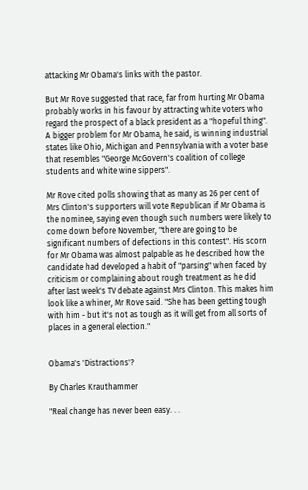attacking Mr Obama's links with the pastor.

But Mr Rove suggested that race, far from hurting Mr Obama probably works in his favour by attracting white voters who regard the prospect of a black president as a "hopeful thing". A bigger problem for Mr Obama, he said, is winning industrial states like Ohio, Michigan and Pennsylvania with a voter base that resembles "George McGovern's coalition of college students and white wine sippers".

Mr Rove cited polls showing that as many as 26 per cent of Mrs Clinton's supporters will vote Republican if Mr Obama is the nominee, saying even though such numbers were likely to come down before November, "there are going to be significant numbers of defections in this contest". His scorn for Mr Obama was almost palpable as he described how the candidate had developed a habit of "parsing" when faced by criticism or complaining about rough treatment as he did after last week's TV debate against Mrs Clinton. This makes him look like a whiner, Mr Rove said. "She has been getting tough with him - but it's not as tough as it will get from all sorts of places in a general election."


Obama's 'Distractions'?

By Charles Krauthammer

"Real change has never been easy. . .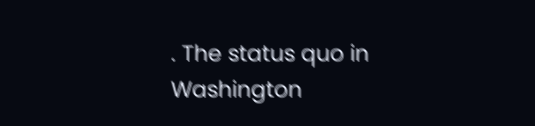. The status quo in Washington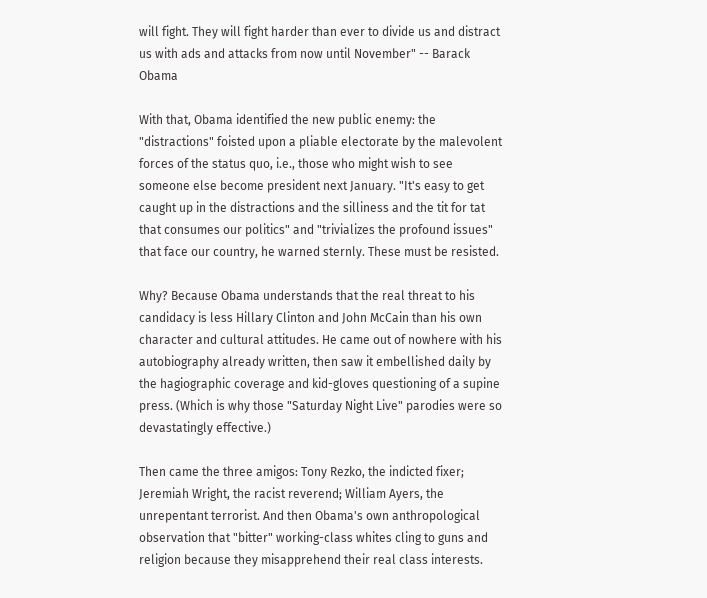will fight. They will fight harder than ever to divide us and distract us with ads and attacks from now until November" -- Barack Obama

With that, Obama identified the new public enemy: the "distractions" foisted upon a pliable electorate by the malevolent forces of the status quo, i.e., those who might wish to see someone else become president next January. "It's easy to get caught up in the distractions and the silliness and the tit for tat that consumes our politics" and "trivializes the profound issues" that face our country, he warned sternly. These must be resisted.

Why? Because Obama understands that the real threat to his candidacy is less Hillary Clinton and John McCain than his own character and cultural attitudes. He came out of nowhere with his autobiography already written, then saw it embellished daily by the hagiographic coverage and kid-gloves questioning of a supine press. (Which is why those "Saturday Night Live" parodies were so devastatingly effective.)

Then came the three amigos: Tony Rezko, the indicted fixer; Jeremiah Wright, the racist reverend; William Ayers, the unrepentant terrorist. And then Obama's own anthropological observation that "bitter" working-class whites cling to guns and religion because they misapprehend their real class interests.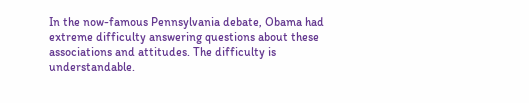In the now-famous Pennsylvania debate, Obama had extreme difficulty answering questions about these associations and attitudes. The difficulty is understandable.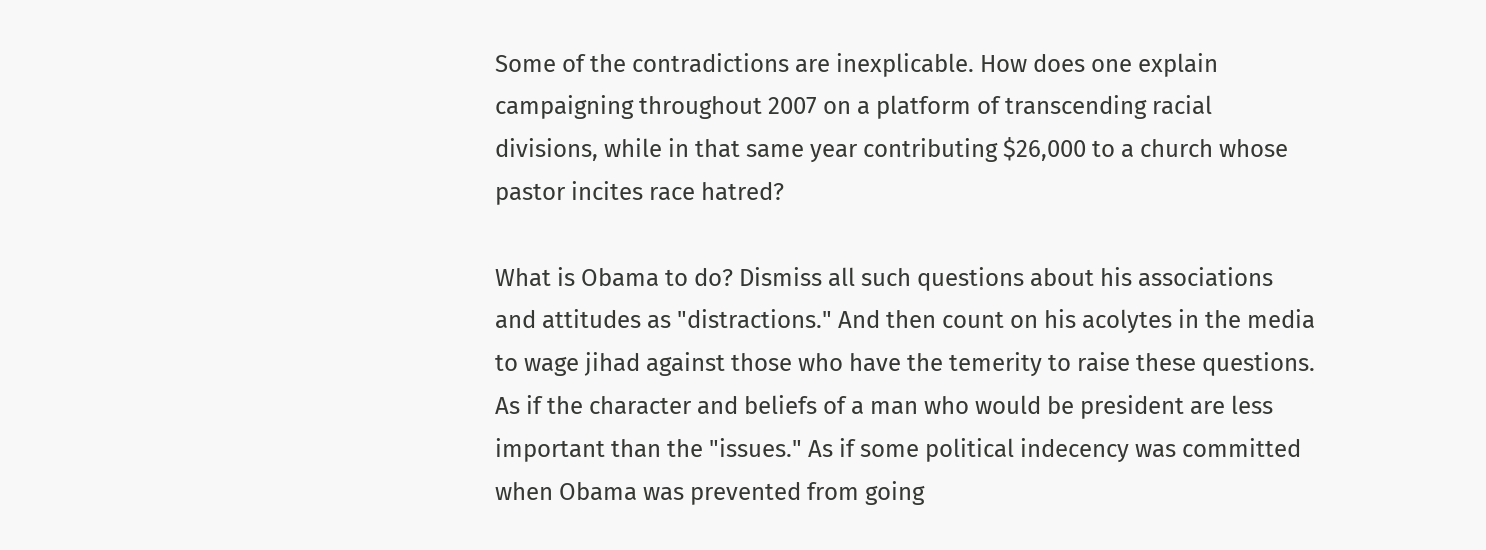Some of the contradictions are inexplicable. How does one explain campaigning throughout 2007 on a platform of transcending racial divisions, while in that same year contributing $26,000 to a church whose pastor incites race hatred?

What is Obama to do? Dismiss all such questions about his associations and attitudes as "distractions." And then count on his acolytes in the media to wage jihad against those who have the temerity to raise these questions. As if the character and beliefs of a man who would be president are less important than the "issues." As if some political indecency was committed when Obama was prevented from going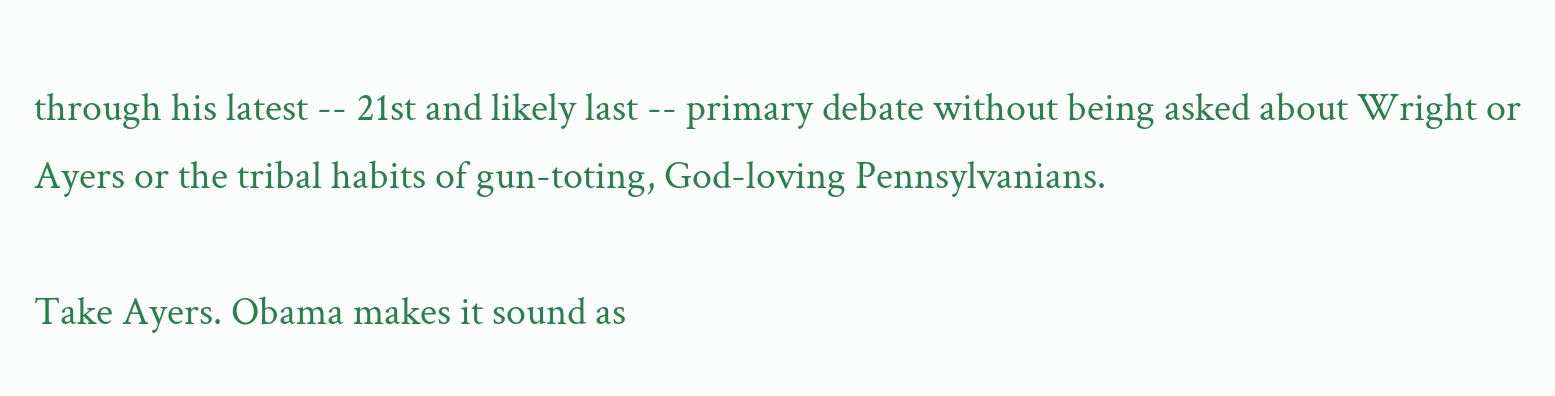through his latest -- 21st and likely last -- primary debate without being asked about Wright or Ayers or the tribal habits of gun-toting, God-loving Pennsylvanians.

Take Ayers. Obama makes it sound as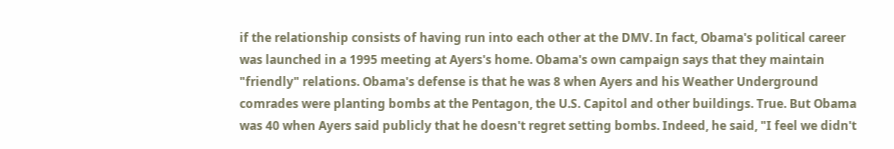if the relationship consists of having run into each other at the DMV. In fact, Obama's political career was launched in a 1995 meeting at Ayers's home. Obama's own campaign says that they maintain "friendly" relations. Obama's defense is that he was 8 when Ayers and his Weather Underground comrades were planting bombs at the Pentagon, the U.S. Capitol and other buildings. True. But Obama was 40 when Ayers said publicly that he doesn't regret setting bombs. Indeed, he said, "I feel we didn't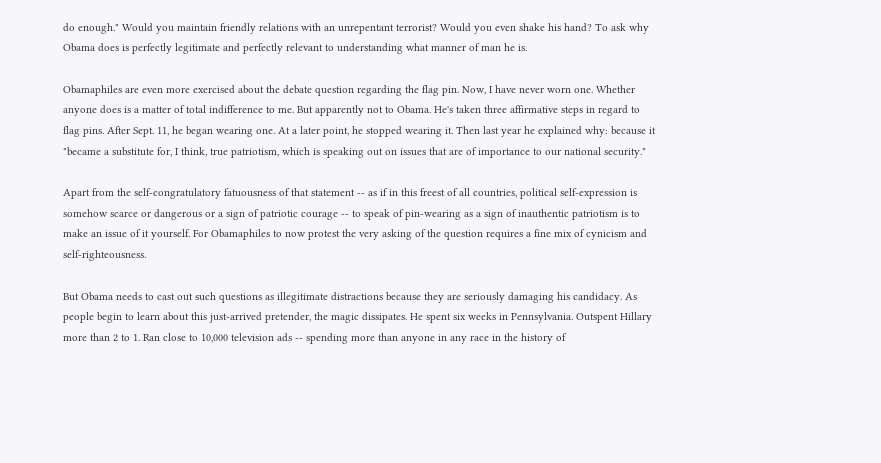do enough." Would you maintain friendly relations with an unrepentant terrorist? Would you even shake his hand? To ask why Obama does is perfectly legitimate and perfectly relevant to understanding what manner of man he is.

Obamaphiles are even more exercised about the debate question regarding the flag pin. Now, I have never worn one. Whether anyone does is a matter of total indifference to me. But apparently not to Obama. He's taken three affirmative steps in regard to flag pins. After Sept. 11, he began wearing one. At a later point, he stopped wearing it. Then last year he explained why: because it "became a substitute for, I think, true patriotism, which is speaking out on issues that are of importance to our national security."

Apart from the self-congratulatory fatuousness of that statement -- as if in this freest of all countries, political self-expression is somehow scarce or dangerous or a sign of patriotic courage -- to speak of pin-wearing as a sign of inauthentic patriotism is to make an issue of it yourself. For Obamaphiles to now protest the very asking of the question requires a fine mix of cynicism and self-righteousness.

But Obama needs to cast out such questions as illegitimate distractions because they are seriously damaging his candidacy. As people begin to learn about this just-arrived pretender, the magic dissipates. He spent six weeks in Pennsylvania. Outspent Hillary more than 2 to 1. Ran close to 10,000 television ads -- spending more than anyone in any race in the history of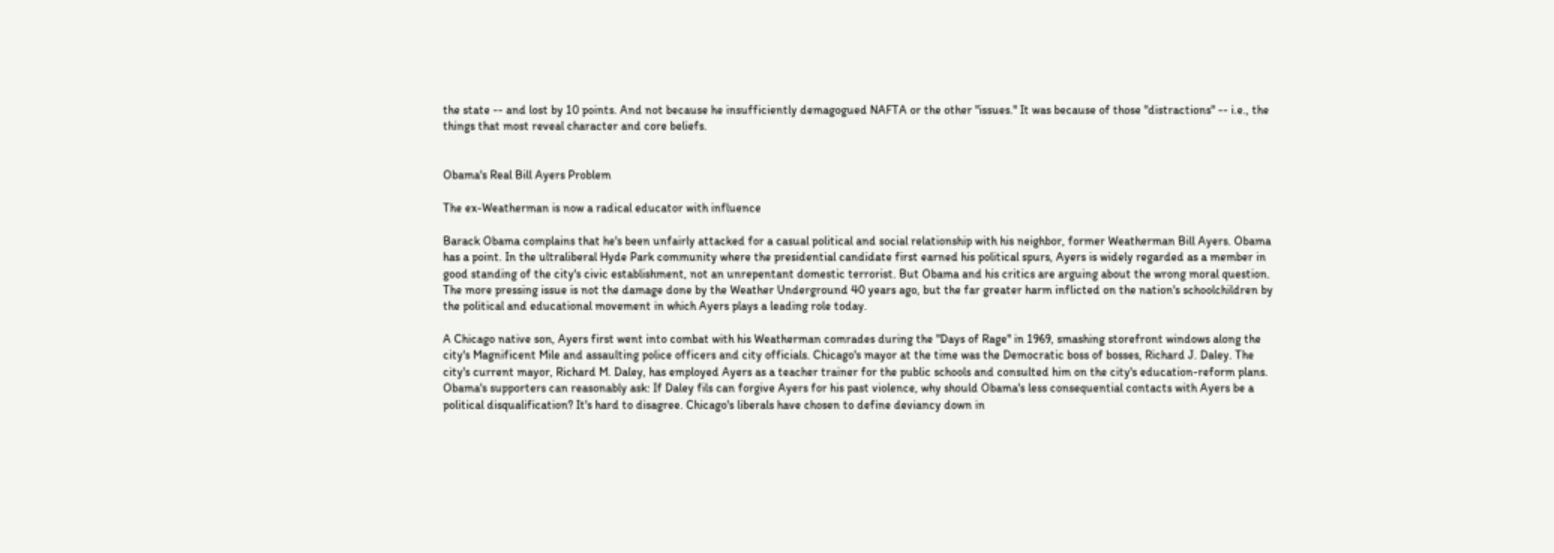the state -- and lost by 10 points. And not because he insufficiently demagogued NAFTA or the other "issues." It was because of those "distractions" -- i.e., the things that most reveal character and core beliefs.


Obama's Real Bill Ayers Problem

The ex-Weatherman is now a radical educator with influence

Barack Obama complains that he's been unfairly attacked for a casual political and social relationship with his neighbor, former Weatherman Bill Ayers. Obama has a point. In the ultraliberal Hyde Park community where the presidential candidate first earned his political spurs, Ayers is widely regarded as a member in good standing of the city's civic establishment, not an unrepentant domestic terrorist. But Obama and his critics are arguing about the wrong moral question. The more pressing issue is not the damage done by the Weather Underground 40 years ago, but the far greater harm inflicted on the nation's schoolchildren by the political and educational movement in which Ayers plays a leading role today.

A Chicago native son, Ayers first went into combat with his Weatherman comrades during the "Days of Rage" in 1969, smashing storefront windows along the city's Magnificent Mile and assaulting police officers and city officials. Chicago's mayor at the time was the Democratic boss of bosses, Richard J. Daley. The city's current mayor, Richard M. Daley, has employed Ayers as a teacher trainer for the public schools and consulted him on the city's education-reform plans. Obama's supporters can reasonably ask: If Daley fils can forgive Ayers for his past violence, why should Obama's less consequential contacts with Ayers be a political disqualification? It's hard to disagree. Chicago's liberals have chosen to define deviancy down in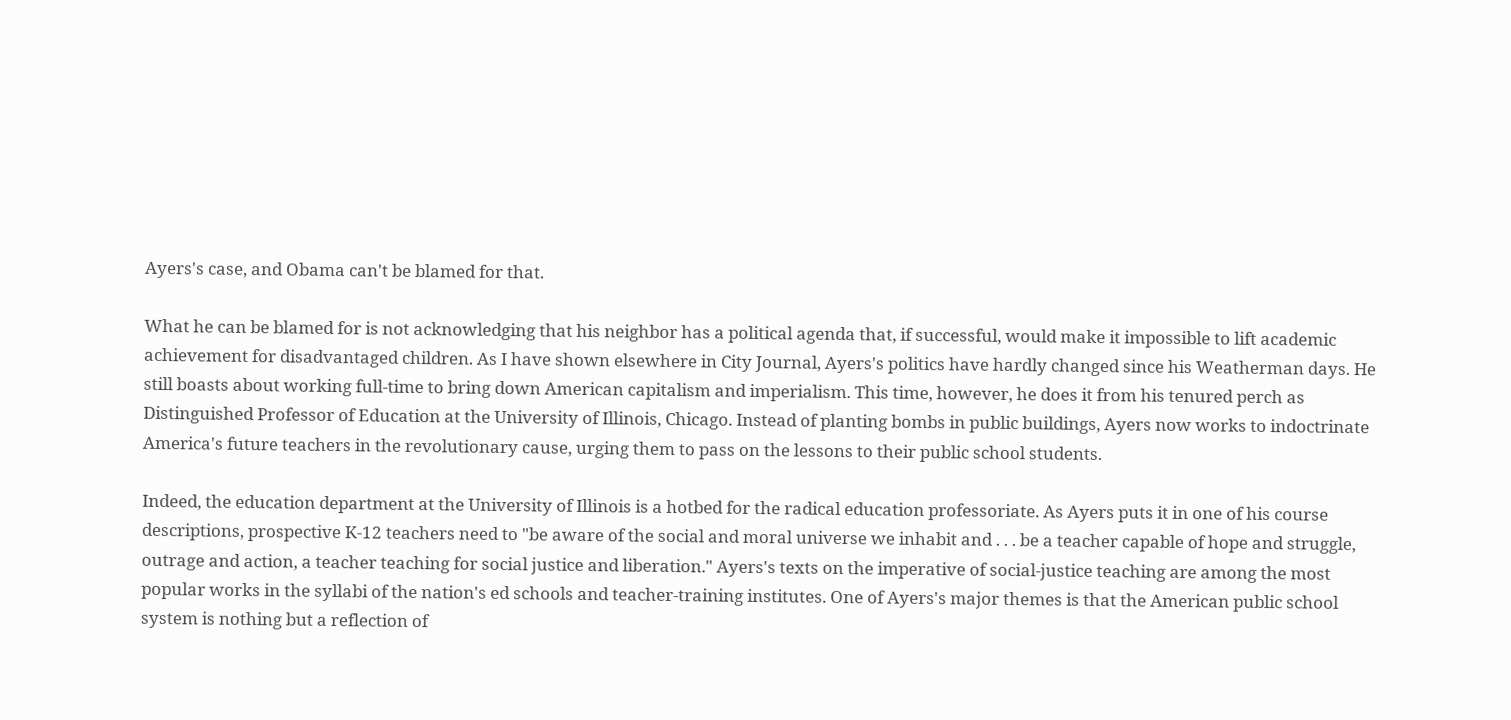Ayers's case, and Obama can't be blamed for that.

What he can be blamed for is not acknowledging that his neighbor has a political agenda that, if successful, would make it impossible to lift academic achievement for disadvantaged children. As I have shown elsewhere in City Journal, Ayers's politics have hardly changed since his Weatherman days. He still boasts about working full-time to bring down American capitalism and imperialism. This time, however, he does it from his tenured perch as Distinguished Professor of Education at the University of Illinois, Chicago. Instead of planting bombs in public buildings, Ayers now works to indoctrinate America's future teachers in the revolutionary cause, urging them to pass on the lessons to their public school students.

Indeed, the education department at the University of Illinois is a hotbed for the radical education professoriate. As Ayers puts it in one of his course descriptions, prospective K-12 teachers need to "be aware of the social and moral universe we inhabit and . . . be a teacher capable of hope and struggle, outrage and action, a teacher teaching for social justice and liberation." Ayers's texts on the imperative of social-justice teaching are among the most popular works in the syllabi of the nation's ed schools and teacher-training institutes. One of Ayers's major themes is that the American public school system is nothing but a reflection of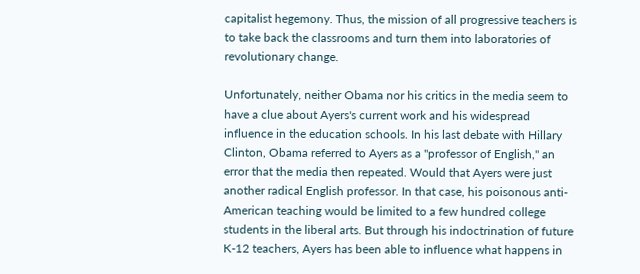capitalist hegemony. Thus, the mission of all progressive teachers is to take back the classrooms and turn them into laboratories of revolutionary change.

Unfortunately, neither Obama nor his critics in the media seem to have a clue about Ayers's current work and his widespread influence in the education schools. In his last debate with Hillary Clinton, Obama referred to Ayers as a "professor of English," an error that the media then repeated. Would that Ayers were just another radical English professor. In that case, his poisonous anti-American teaching would be limited to a few hundred college students in the liberal arts. But through his indoctrination of future K-12 teachers, Ayers has been able to influence what happens in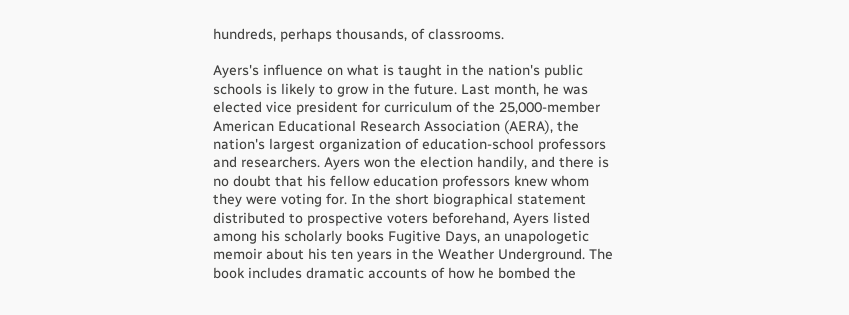hundreds, perhaps thousands, of classrooms.

Ayers's influence on what is taught in the nation's public schools is likely to grow in the future. Last month, he was elected vice president for curriculum of the 25,000-member American Educational Research Association (AERA), the nation's largest organization of education-school professors and researchers. Ayers won the election handily, and there is no doubt that his fellow education professors knew whom they were voting for. In the short biographical statement distributed to prospective voters beforehand, Ayers listed among his scholarly books Fugitive Days, an unapologetic memoir about his ten years in the Weather Underground. The book includes dramatic accounts of how he bombed the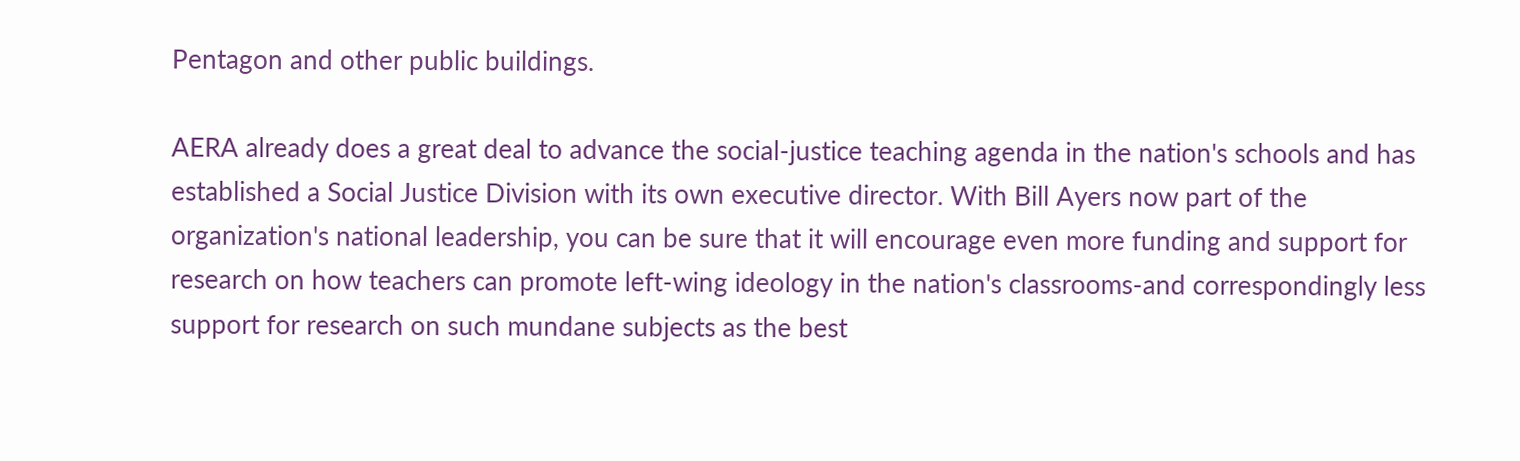Pentagon and other public buildings.

AERA already does a great deal to advance the social-justice teaching agenda in the nation's schools and has established a Social Justice Division with its own executive director. With Bill Ayers now part of the organization's national leadership, you can be sure that it will encourage even more funding and support for research on how teachers can promote left-wing ideology in the nation's classrooms-and correspondingly less support for research on such mundane subjects as the best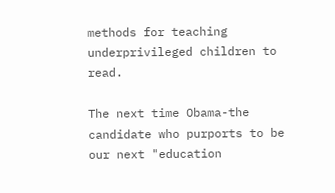methods for teaching underprivileged children to read.

The next time Obama-the candidate who purports to be our next "education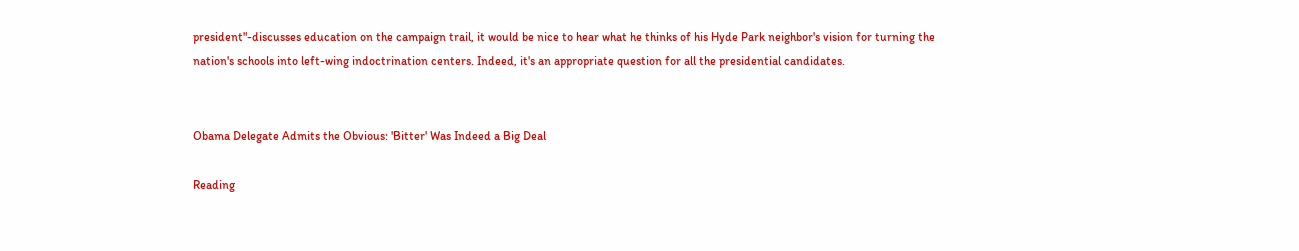president"-discusses education on the campaign trail, it would be nice to hear what he thinks of his Hyde Park neighbor's vision for turning the nation's schools into left-wing indoctrination centers. Indeed, it's an appropriate question for all the presidential candidates.


Obama Delegate Admits the Obvious: 'Bitter' Was Indeed a Big Deal

Reading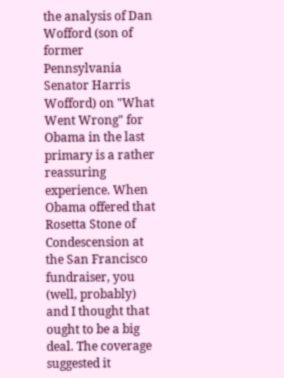the analysis of Dan Wofford (son of former Pennsylvania Senator Harris Wofford) on "What Went Wrong" for Obama in the last primary is a rather reassuring experience. When Obama offered that Rosetta Stone of Condescension at the San Francisco fundraiser, you (well, probably) and I thought that ought to be a big deal. The coverage suggested it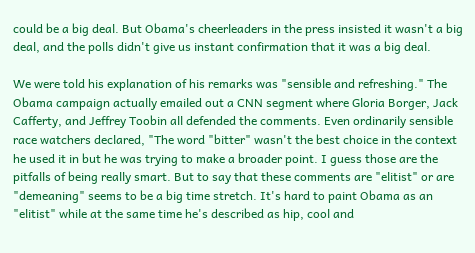could be a big deal. But Obama's cheerleaders in the press insisted it wasn't a big deal, and the polls didn't give us instant confirmation that it was a big deal.

We were told his explanation of his remarks was "sensible and refreshing." The Obama campaign actually emailed out a CNN segment where Gloria Borger, Jack Cafferty, and Jeffrey Toobin all defended the comments. Even ordinarily sensible race watchers declared, "The word "bitter" wasn't the best choice in the context he used it in but he was trying to make a broader point. I guess those are the pitfalls of being really smart. But to say that these comments are "elitist" or are "demeaning" seems to be a big time stretch. It's hard to paint Obama as an "elitist" while at the same time he's described as hip, cool and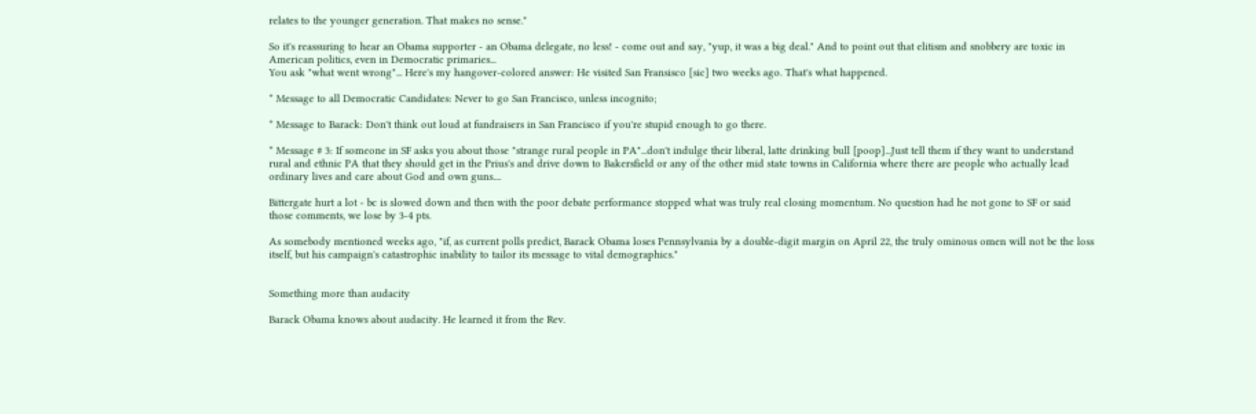relates to the younger generation. That makes no sense."

So it's reassuring to hear an Obama supporter - an Obama delegate, no less! - come out and say, "yup, it was a big deal." And to point out that elitism and snobbery are toxic in American politics, even in Democratic primaries...
You ask "what went wrong"... Here's my hangover-colored answer: He visited San Fransisco [sic] two weeks ago. That's what happened.

* Message to all Democratic Candidates: Never to go San Francisco, unless incognito;

* Message to Barack: Don't think out loud at fundraisers in San Francisco if you're stupid enough to go there.

* Message # 3: If someone in SF asks you about those "strange rural people in PA"...don't indulge their liberal, latte drinking bull [poop]...Just tell them if they want to understand rural and ethnic PA that they should get in the Prius's and drive down to Bakersfield or any of the other mid state towns in California where there are people who actually lead ordinary lives and care about God and own guns....

Bittergate hurt a lot - bc is slowed down and then with the poor debate performance stopped what was truly real closing momentum. No question had he not gone to SF or said those comments, we lose by 3-4 pts.

As somebody mentioned weeks ago, "if, as current polls predict, Barack Obama loses Pennsylvania by a double-digit margin on April 22, the truly ominous omen will not be the loss itself, but his campaign's catastrophic inability to tailor its message to vital demographics."


Something more than audacity

Barack Obama knows about audacity. He learned it from the Rev.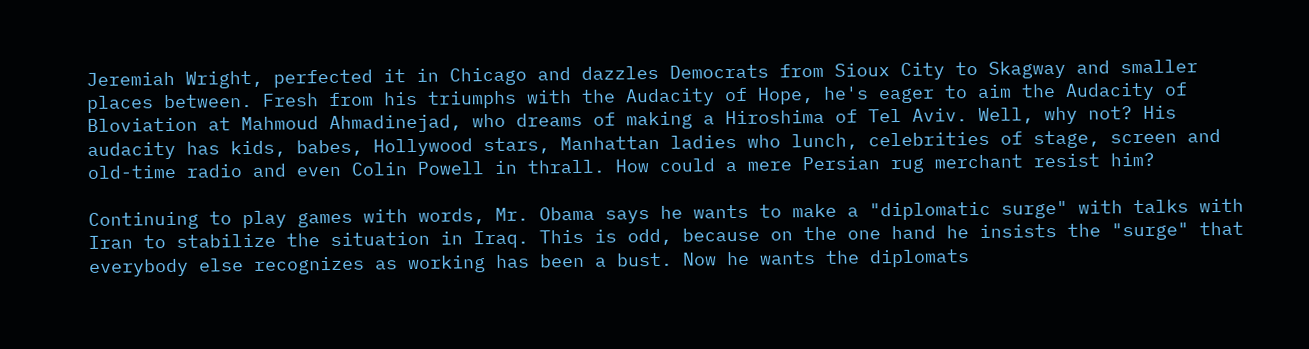Jeremiah Wright, perfected it in Chicago and dazzles Democrats from Sioux City to Skagway and smaller places between. Fresh from his triumphs with the Audacity of Hope, he's eager to aim the Audacity of Bloviation at Mahmoud Ahmadinejad, who dreams of making a Hiroshima of Tel Aviv. Well, why not? His audacity has kids, babes, Hollywood stars, Manhattan ladies who lunch, celebrities of stage, screen and old-time radio and even Colin Powell in thrall. How could a mere Persian rug merchant resist him?

Continuing to play games with words, Mr. Obama says he wants to make a "diplomatic surge" with talks with Iran to stabilize the situation in Iraq. This is odd, because on the one hand he insists the "surge" that everybody else recognizes as working has been a bust. Now he wants the diplomats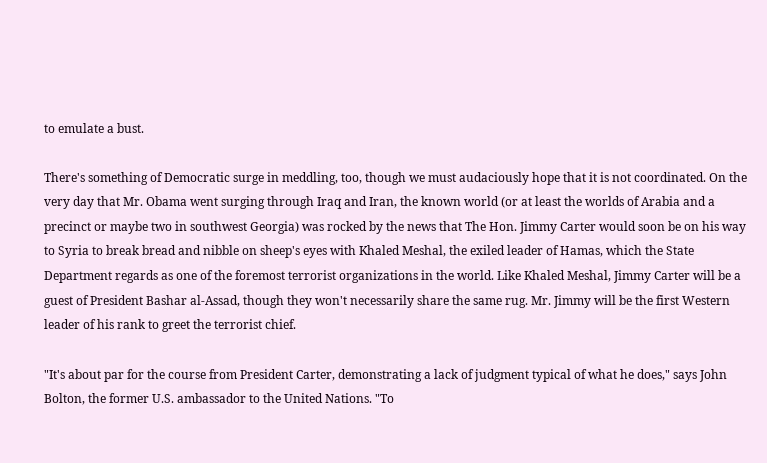to emulate a bust.

There's something of Democratic surge in meddling, too, though we must audaciously hope that it is not coordinated. On the very day that Mr. Obama went surging through Iraq and Iran, the known world (or at least the worlds of Arabia and a precinct or maybe two in southwest Georgia) was rocked by the news that The Hon. Jimmy Carter would soon be on his way to Syria to break bread and nibble on sheep's eyes with Khaled Meshal, the exiled leader of Hamas, which the State Department regards as one of the foremost terrorist organizations in the world. Like Khaled Meshal, Jimmy Carter will be a guest of President Bashar al-Assad, though they won't necessarily share the same rug. Mr. Jimmy will be the first Western leader of his rank to greet the terrorist chief.

"It's about par for the course from President Carter, demonstrating a lack of judgment typical of what he does," says John Bolton, the former U.S. ambassador to the United Nations. "To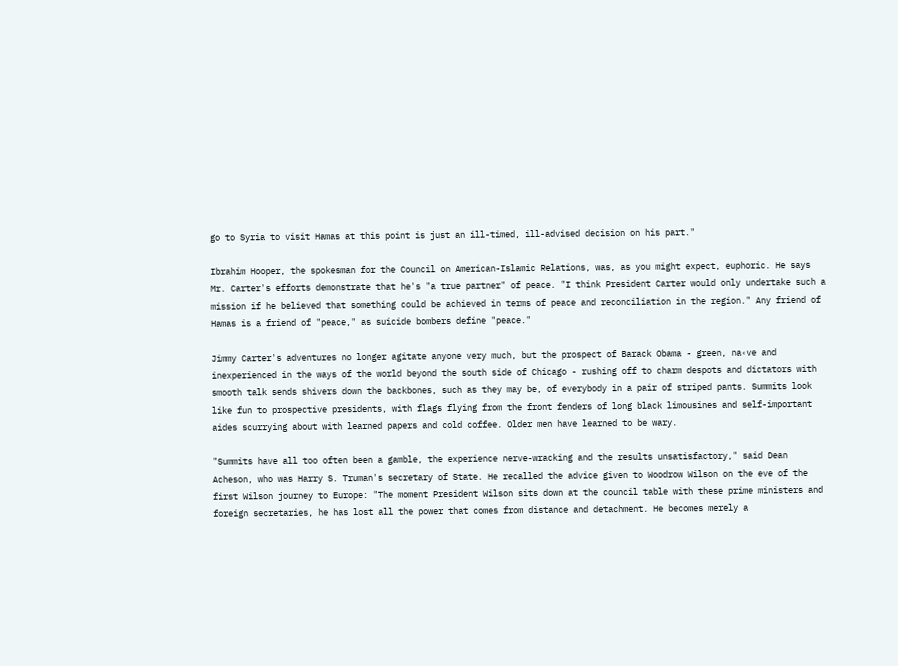go to Syria to visit Hamas at this point is just an ill-timed, ill-advised decision on his part."

Ibrahim Hooper, the spokesman for the Council on American-Islamic Relations, was, as you might expect, euphoric. He says Mr. Carter's efforts demonstrate that he's "a true partner" of peace. "I think President Carter would only undertake such a mission if he believed that something could be achieved in terms of peace and reconciliation in the region." Any friend of Hamas is a friend of "peace," as suicide bombers define "peace."

Jimmy Carter's adventures no longer agitate anyone very much, but the prospect of Barack Obama - green, na‹ve and inexperienced in the ways of the world beyond the south side of Chicago - rushing off to charm despots and dictators with smooth talk sends shivers down the backbones, such as they may be, of everybody in a pair of striped pants. Summits look like fun to prospective presidents, with flags flying from the front fenders of long black limousines and self-important aides scurrying about with learned papers and cold coffee. Older men have learned to be wary.

"Summits have all too often been a gamble, the experience nerve-wracking and the results unsatisfactory," said Dean Acheson, who was Harry S. Truman's secretary of State. He recalled the advice given to Woodrow Wilson on the eve of the first Wilson journey to Europe: "The moment President Wilson sits down at the council table with these prime ministers and foreign secretaries, he has lost all the power that comes from distance and detachment. He becomes merely a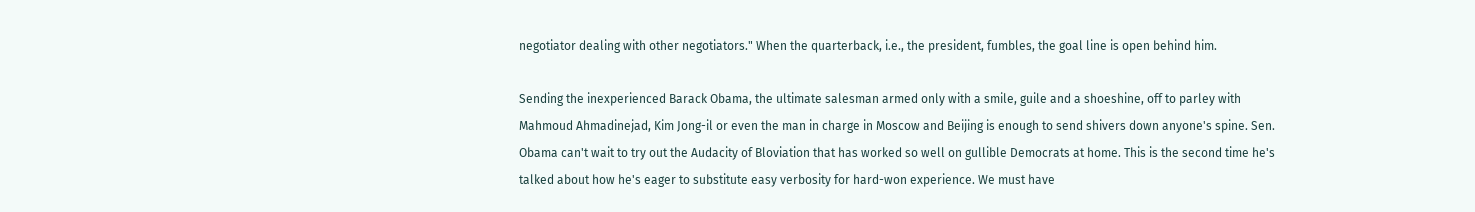negotiator dealing with other negotiators." When the quarterback, i.e., the president, fumbles, the goal line is open behind him.

Sending the inexperienced Barack Obama, the ultimate salesman armed only with a smile, guile and a shoeshine, off to parley with Mahmoud Ahmadinejad, Kim Jong-il or even the man in charge in Moscow and Beijing is enough to send shivers down anyone's spine. Sen. Obama can't wait to try out the Audacity of Bloviation that has worked so well on gullible Democrats at home. This is the second time he's talked about how he's eager to substitute easy verbosity for hard-won experience. We must have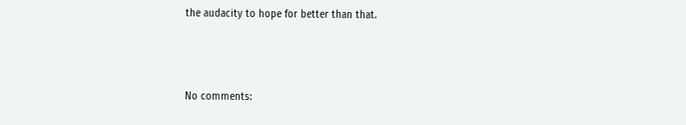the audacity to hope for better than that.



No comments: